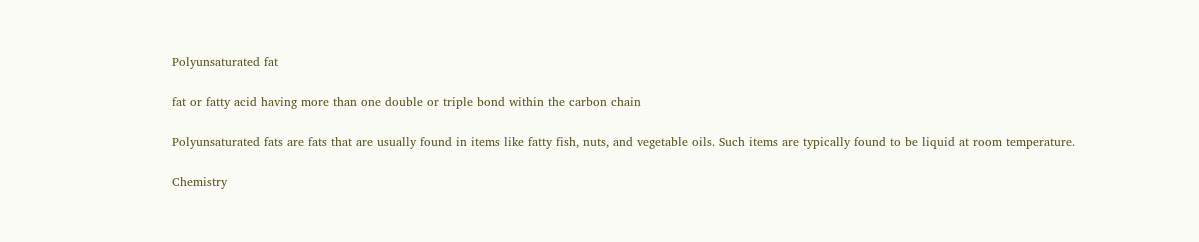Polyunsaturated fat

fat or fatty acid having more than one double or triple bond within the carbon chain

Polyunsaturated fats are fats that are usually found in items like fatty fish, nuts, and vegetable oils. Such items are typically found to be liquid at room temperature.

Chemistry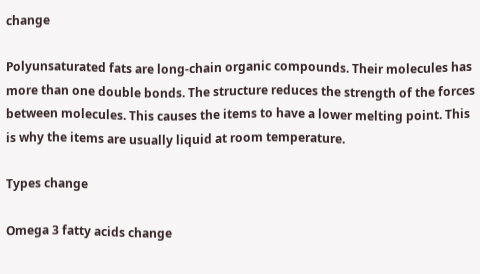change

Polyunsaturated fats are long-chain organic compounds. Their molecules has more than one double bonds. The structure reduces the strength of the forces between molecules. This causes the items to have a lower melting point. This is why the items are usually liquid at room temperature.

Types change

Omega 3 fatty acids change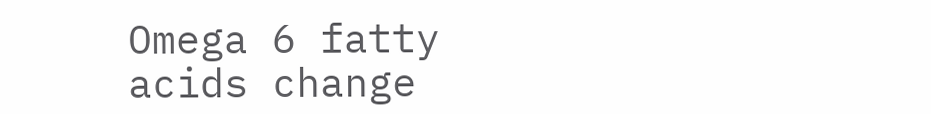Omega 6 fatty acids change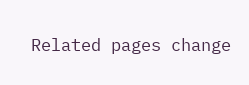Related pages change